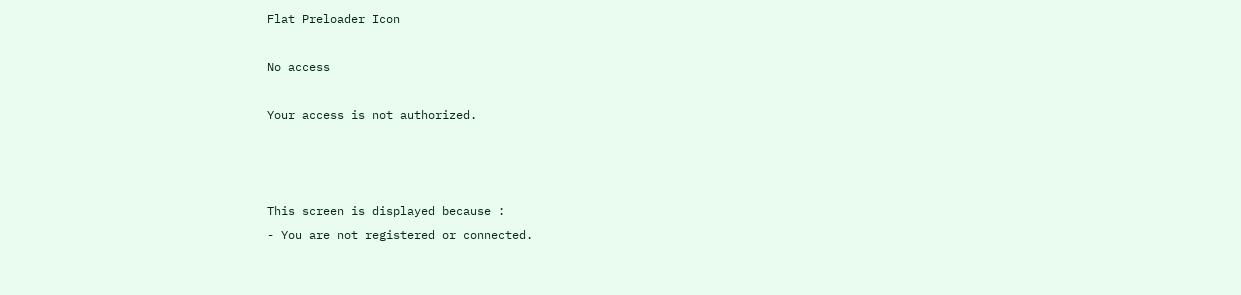Flat Preloader Icon

No access

Your access is not authorized.



This screen is displayed because :
- You are not registered or connected.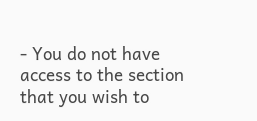- You do not have access to the section that you wish to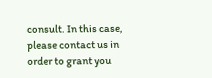consult. In this case, please contact us in order to grant you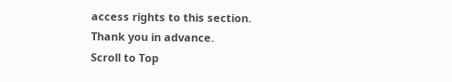access rights to this section.
Thank you in advance.
Scroll to Top